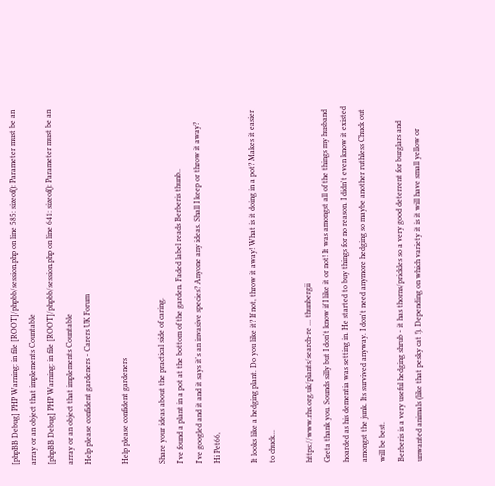[phpBB Debug] PHP Warning: in file [ROOT]/phpbb/session.php on line 585: sizeof(): Parameter must be an array or an object that implements Countable
[phpBB Debug] PHP Warning: in file [ROOT]/phpbb/session.php on line 641: sizeof(): Parameter must be an array or an object that implements Countable
Help please confident gardeners - Carers UK Forum

Help please confident gardeners

Share your ideas about the practical side of caring.
I've found a plant in a pot at the bottom of the garden. Faded label reads Berberis thunb..
I've googled and it and it says it's an invasive species? Anyone any ideas. Shall I keep or throw it away?
Hi Pet66,

It looks like a hedging plant. Do you like it? If not, throw it away! What is it doing in a pot? Makes it easier to chuck...

https://www.rhs.org.uk/plants/search-re ... thunbergii
Greta thank you. Sounds silly but I don't know if I like it or not! It was amongst all of the things my husband hoarded as his dementia was setting in. He started to buy things for no reason. I didn't even know it existed amongst the junk. Its survived anyway. I don't need anymore hedging so maybe another ruthless Chuck out will be best.
Berberis is a very useful hedging shrub - it has thorns/prickles so a very good deterrent for burglars and unwanted animals (like that pesky cat !). Depending on which variety it is it will have small yellow or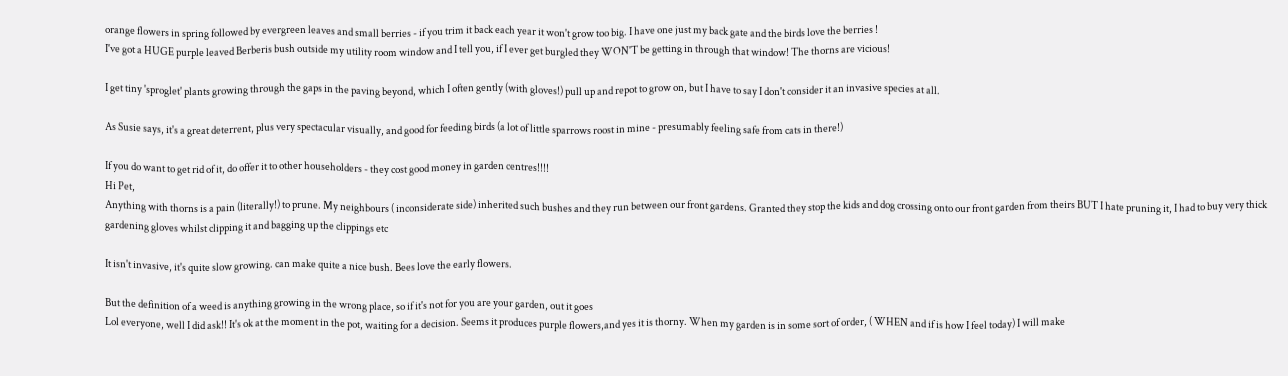orange flowers in spring followed by evergreen leaves and small berries - if you trim it back each year it won't grow too big. I have one just my back gate and the birds love the berries !
I've got a HUGE purple leaved Berberis bush outside my utility room window and I tell you, if I ever get burgled they WON'T be getting in through that window! The thorns are vicious!

I get tiny 'sproglet' plants growing through the gaps in the paving beyond, which I often gently (with gloves!) pull up and repot to grow on, but I have to say I don't consider it an invasive species at all.

As Susie says, it's a great deterrent, plus very spectacular visually, and good for feeding birds (a lot of little sparrows roost in mine - presumably feeling safe from cats in there!)

If you do want to get rid of it, do offer it to other householders - they cost good money in garden centres!!!!
Hi Pet,
Anything with thorns is a pain (literally!) to prune. My neighbours ( inconsiderate side) inherited such bushes and they run between our front gardens. Granted they stop the kids and dog crossing onto our front garden from theirs BUT I hate pruning it, I had to buy very thick gardening gloves whilst clipping it and bagging up the clippings etc

It isn't invasive, it's quite slow growing. can make quite a nice bush. Bees love the early flowers.

But the definition of a weed is anything growing in the wrong place, so if it's not for you are your garden, out it goes
Lol everyone, well I did ask!! It's ok at the moment in the pot, waiting for a decision. Seems it produces purple flowers,and yes it is thorny. When my garden is in some sort of order, ( WHEN and if is how I feel today) I will make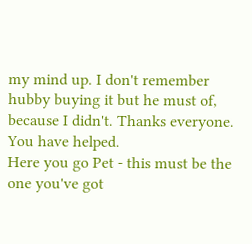my mind up. I don't remember hubby buying it but he must of, because I didn't. Thanks everyone. You have helped.
Here you go Pet - this must be the one you've got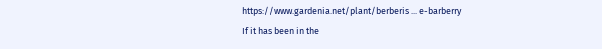https://www.gardenia.net/plant/berberis ... e-barberry
If it has been in the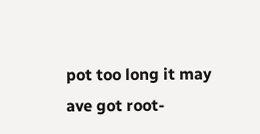pot too long it may ave got root-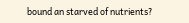bound an starved of nutrients?